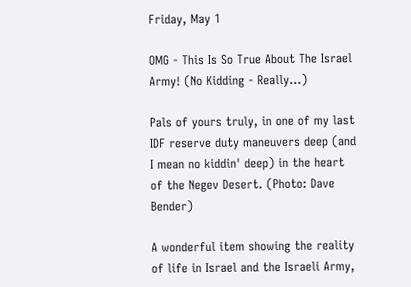Friday, May 1

OMG - This Is So True About The Israel Army! (No Kidding - Really...)

Pals of yours truly, in one of my last IDF reserve duty maneuvers deep (and I mean no kiddin' deep) in the heart of the Negev Desert. (Photo: Dave Bender)

A wonderful item showing the reality of life in Israel and the Israeli Army,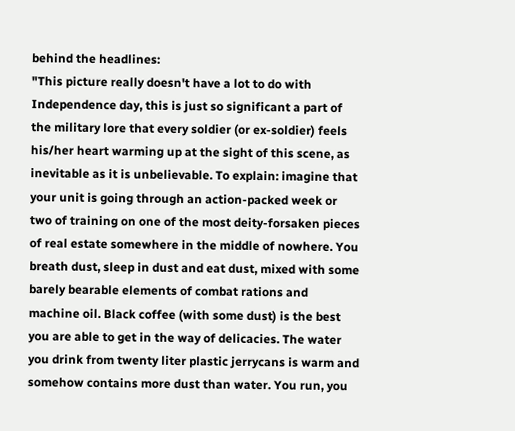behind the headlines:
"This picture really doesn't have a lot to do with Independence day, this is just so significant a part of the military lore that every soldier (or ex-soldier) feels his/her heart warming up at the sight of this scene, as inevitable as it is unbelievable. To explain: imagine that your unit is going through an action-packed week or two of training on one of the most deity-forsaken pieces of real estate somewhere in the middle of nowhere. You breath dust, sleep in dust and eat dust, mixed with some barely bearable elements of combat rations and machine oil. Black coffee (with some dust) is the best you are able to get in the way of delicacies. The water you drink from twenty liter plastic jerrycans is warm and somehow contains more dust than water. You run, you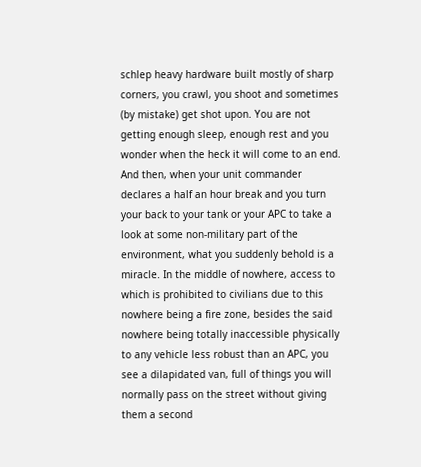schlep heavy hardware built mostly of sharp corners, you crawl, you shoot and sometimes (by mistake) get shot upon. You are not getting enough sleep, enough rest and you wonder when the heck it will come to an end. And then, when your unit commander declares a half an hour break and you turn your back to your tank or your APC to take a look at some non-military part of the environment, what you suddenly behold is a miracle. In the middle of nowhere, access to which is prohibited to civilians due to this nowhere being a fire zone, besides the said nowhere being totally inaccessible physically to any vehicle less robust than an APC, you see a dilapidated van, full of things you will normally pass on the street without giving them a second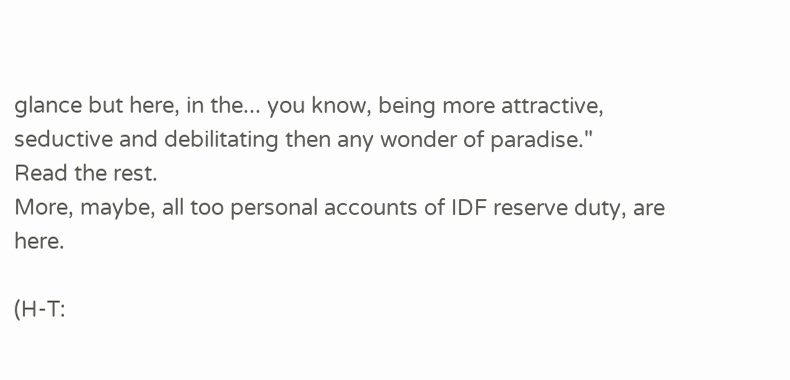glance but here, in the... you know, being more attractive, seductive and debilitating then any wonder of paradise."
Read the rest.
More, maybe, all too personal accounts of IDF reserve duty, are here.

(H-T: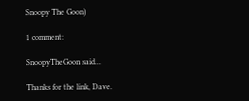Snoopy The Goon)

1 comment:

SnoopyTheGoon said...

Thanks for the link, Dave.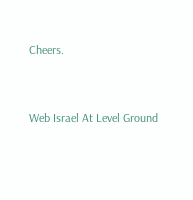Cheers.


Web Israel At Level Ground